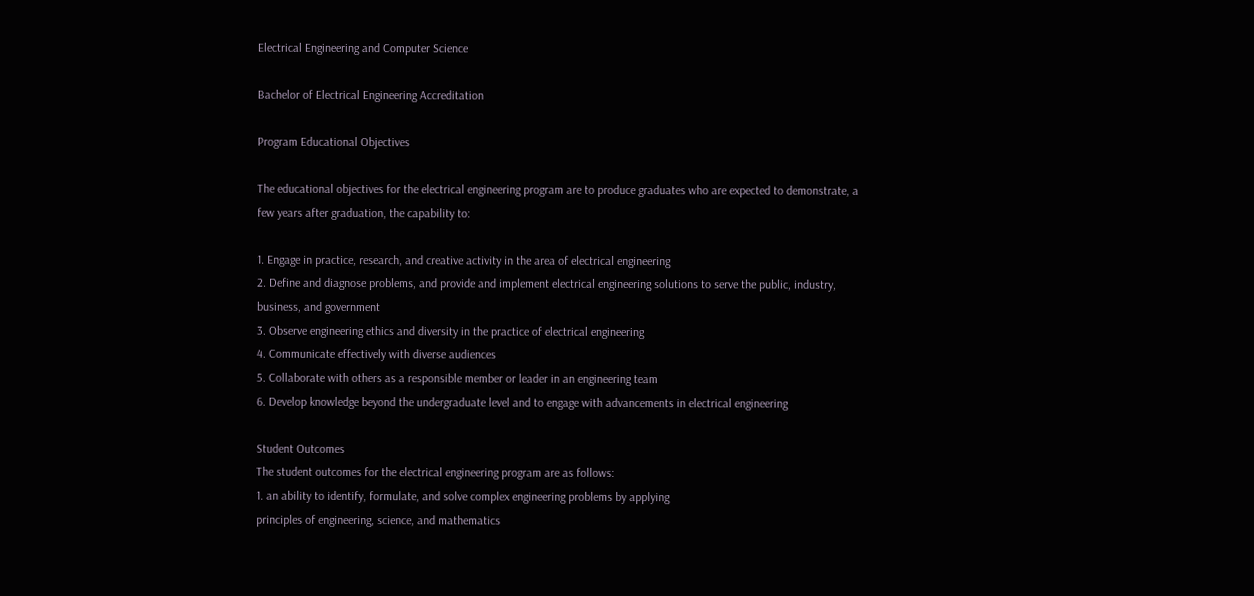Electrical Engineering and Computer Science

Bachelor of Electrical Engineering Accreditation

Program Educational Objectives

The educational objectives for the electrical engineering program are to produce graduates who are expected to demonstrate, a few years after graduation, the capability to:

1. Engage in practice, research, and creative activity in the area of electrical engineering
2. Define and diagnose problems, and provide and implement electrical engineering solutions to serve the public, industry, business, and government
3. Observe engineering ethics and diversity in the practice of electrical engineering
4. Communicate effectively with diverse audiences
5. Collaborate with others as a responsible member or leader in an engineering team
6. Develop knowledge beyond the undergraduate level and to engage with advancements in electrical engineering

Student Outcomes
The student outcomes for the electrical engineering program are as follows:
1. an ability to identify, formulate, and solve complex engineering problems by applying
principles of engineering, science, and mathematics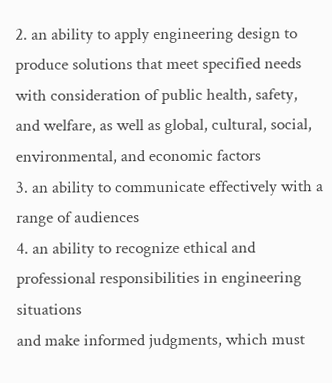2. an ability to apply engineering design to produce solutions that meet specified needs
with consideration of public health, safety, and welfare, as well as global, cultural, social,
environmental, and economic factors
3. an ability to communicate effectively with a range of audiences
4. an ability to recognize ethical and professional responsibilities in engineering situations
and make informed judgments, which must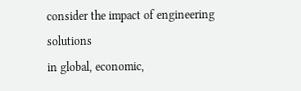consider the impact of engineering solutions
in global, economic,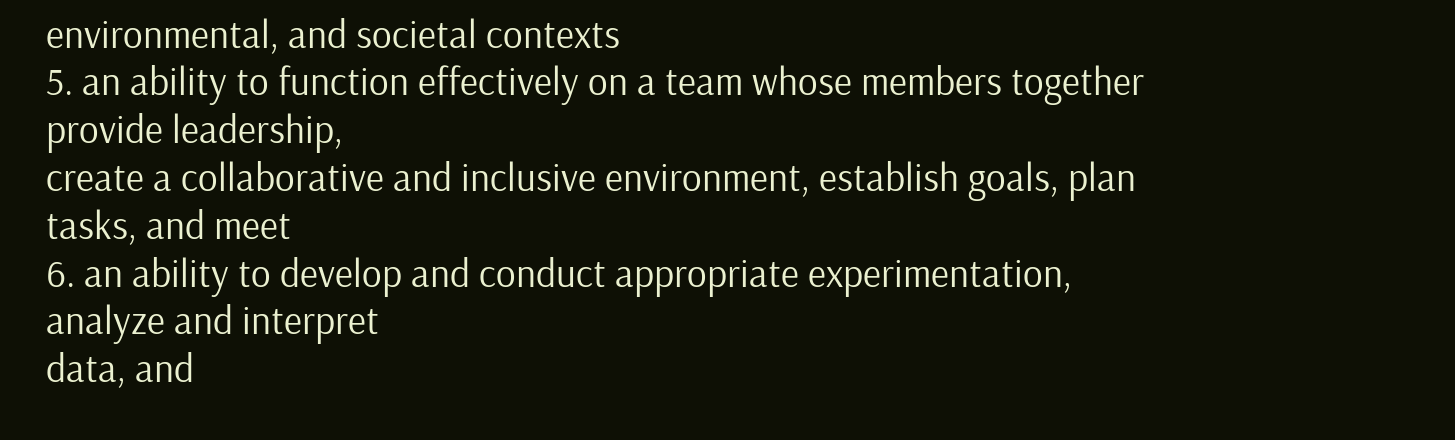environmental, and societal contexts
5. an ability to function effectively on a team whose members together provide leadership,
create a collaborative and inclusive environment, establish goals, plan tasks, and meet
6. an ability to develop and conduct appropriate experimentation, analyze and interpret
data, and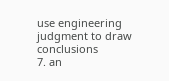use engineering judgment to draw conclusions
7. an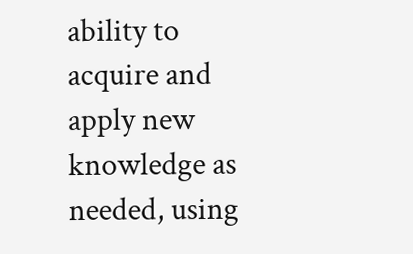ability to acquire and apply new knowledge as needed, using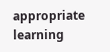appropriate learning